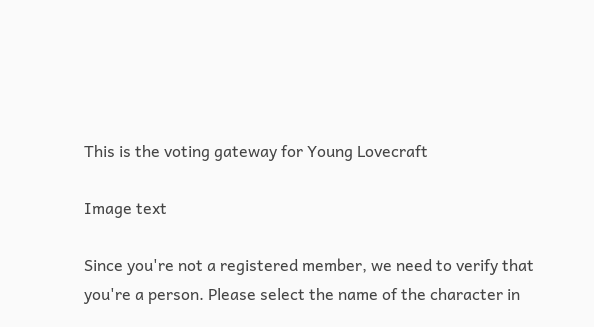This is the voting gateway for Young Lovecraft

Image text

Since you're not a registered member, we need to verify that you're a person. Please select the name of the character in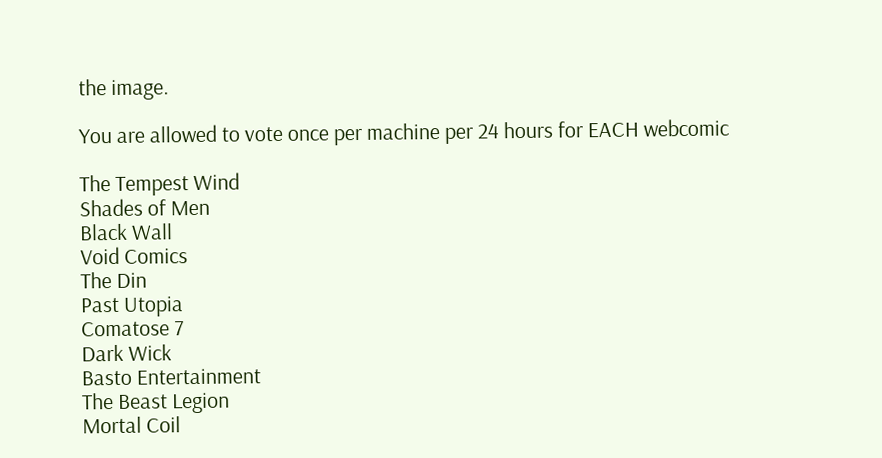the image.

You are allowed to vote once per machine per 24 hours for EACH webcomic

The Tempest Wind
Shades of Men
Black Wall
Void Comics
The Din
Past Utopia
Comatose 7
Dark Wick
Basto Entertainment
The Beast Legion
Mortal Coil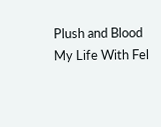Plush and Blood
My Life With Fel